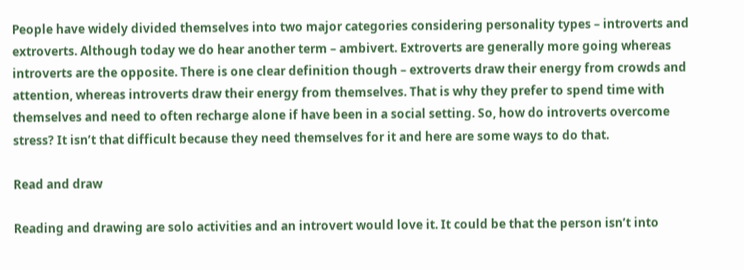People have widely divided themselves into two major categories considering personality types – introverts and extroverts. Although today we do hear another term – ambivert. Extroverts are generally more going whereas introverts are the opposite. There is one clear definition though – extroverts draw their energy from crowds and attention, whereas introverts draw their energy from themselves. That is why they prefer to spend time with themselves and need to often recharge alone if have been in a social setting. So, how do introverts overcome stress? It isn’t that difficult because they need themselves for it and here are some ways to do that.

Read and draw

Reading and drawing are solo activities and an introvert would love it. It could be that the person isn’t into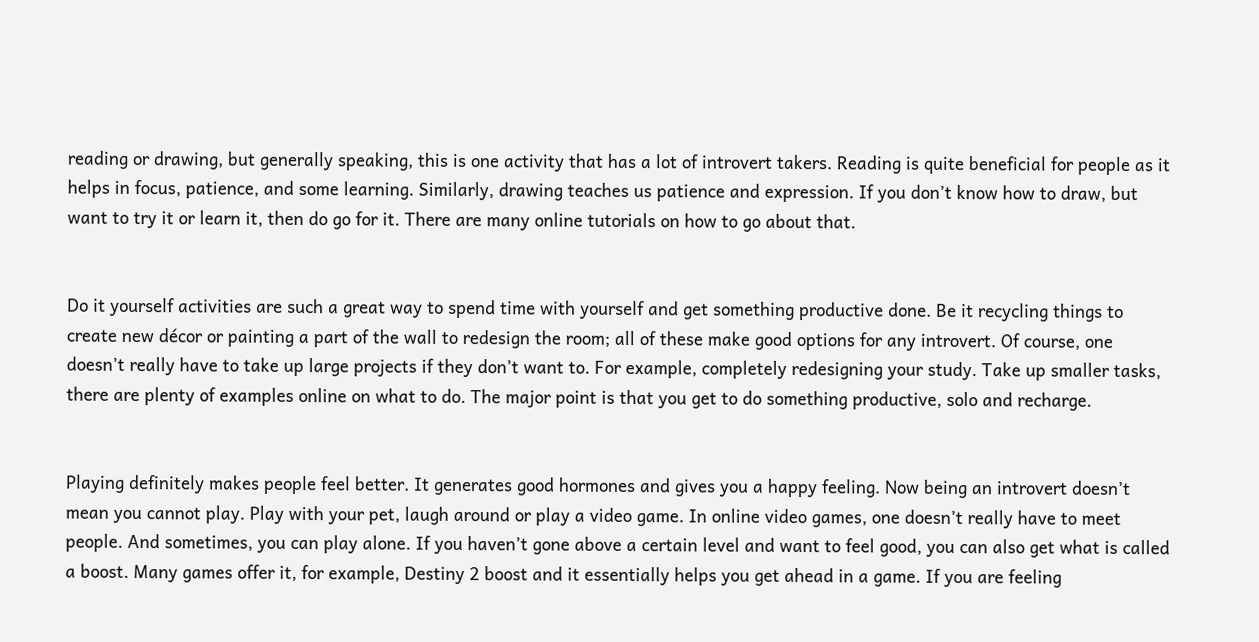reading or drawing, but generally speaking, this is one activity that has a lot of introvert takers. Reading is quite beneficial for people as it helps in focus, patience, and some learning. Similarly, drawing teaches us patience and expression. If you don’t know how to draw, but want to try it or learn it, then do go for it. There are many online tutorials on how to go about that.


Do it yourself activities are such a great way to spend time with yourself and get something productive done. Be it recycling things to create new décor or painting a part of the wall to redesign the room; all of these make good options for any introvert. Of course, one doesn’t really have to take up large projects if they don’t want to. For example, completely redesigning your study. Take up smaller tasks, there are plenty of examples online on what to do. The major point is that you get to do something productive, solo and recharge.


Playing definitely makes people feel better. It generates good hormones and gives you a happy feeling. Now being an introvert doesn’t mean you cannot play. Play with your pet, laugh around or play a video game. In online video games, one doesn’t really have to meet people. And sometimes, you can play alone. If you haven’t gone above a certain level and want to feel good, you can also get what is called a boost. Many games offer it, for example, Destiny 2 boost and it essentially helps you get ahead in a game. If you are feeling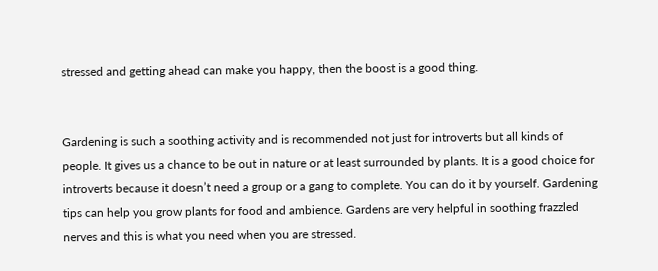stressed and getting ahead can make you happy, then the boost is a good thing.


Gardening is such a soothing activity and is recommended not just for introverts but all kinds of people. It gives us a chance to be out in nature or at least surrounded by plants. It is a good choice for introverts because it doesn’t need a group or a gang to complete. You can do it by yourself. Gardening tips can help you grow plants for food and ambience. Gardens are very helpful in soothing frazzled nerves and this is what you need when you are stressed.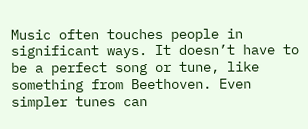Music often touches people in significant ways. It doesn’t have to be a perfect song or tune, like something from Beethoven. Even simpler tunes can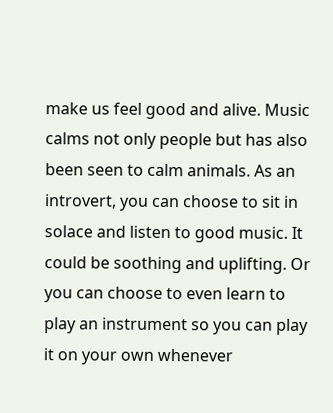make us feel good and alive. Music calms not only people but has also been seen to calm animals. As an introvert, you can choose to sit in solace and listen to good music. It could be soothing and uplifting. Or you can choose to even learn to play an instrument so you can play it on your own whenever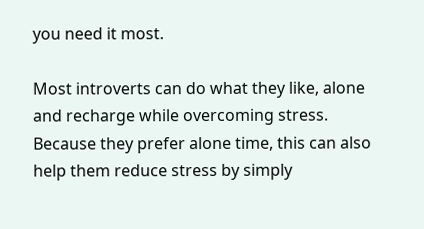you need it most.

Most introverts can do what they like, alone and recharge while overcoming stress. Because they prefer alone time, this can also help them reduce stress by simply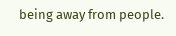being away from people.